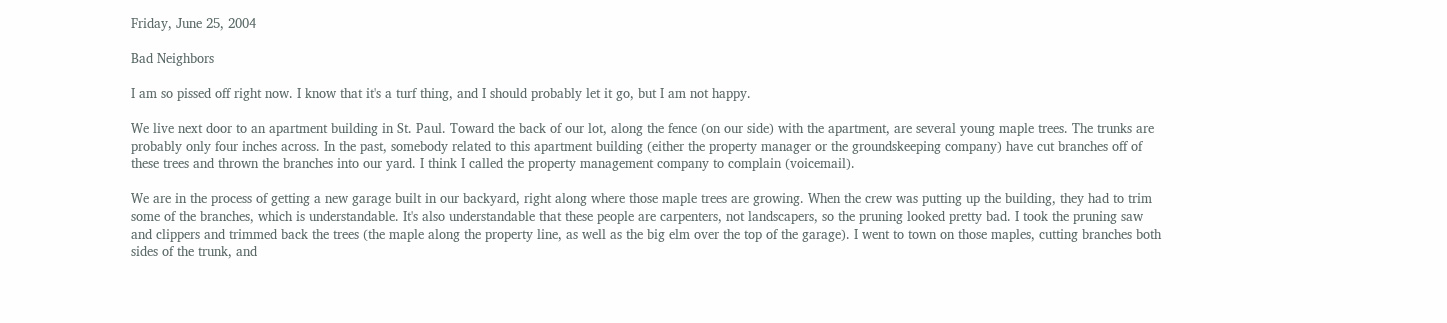Friday, June 25, 2004

Bad Neighbors

I am so pissed off right now. I know that it's a turf thing, and I should probably let it go, but I am not happy.

We live next door to an apartment building in St. Paul. Toward the back of our lot, along the fence (on our side) with the apartment, are several young maple trees. The trunks are probably only four inches across. In the past, somebody related to this apartment building (either the property manager or the groundskeeping company) have cut branches off of these trees and thrown the branches into our yard. I think I called the property management company to complain (voicemail).

We are in the process of getting a new garage built in our backyard, right along where those maple trees are growing. When the crew was putting up the building, they had to trim some of the branches, which is understandable. It's also understandable that these people are carpenters, not landscapers, so the pruning looked pretty bad. I took the pruning saw and clippers and trimmed back the trees (the maple along the property line, as well as the big elm over the top of the garage). I went to town on those maples, cutting branches both sides of the trunk, and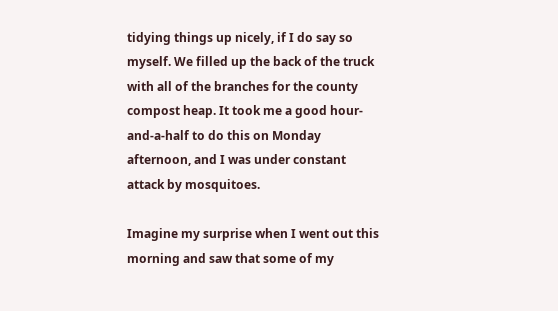tidying things up nicely, if I do say so myself. We filled up the back of the truck with all of the branches for the county compost heap. It took me a good hour-and-a-half to do this on Monday afternoon, and I was under constant attack by mosquitoes.

Imagine my surprise when I went out this morning and saw that some of my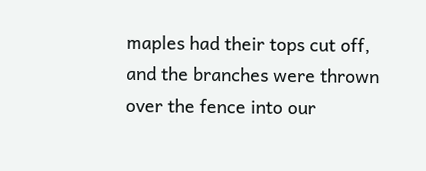maples had their tops cut off, and the branches were thrown over the fence into our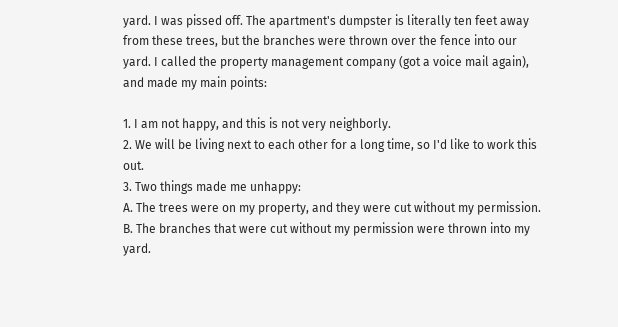yard. I was pissed off. The apartment's dumpster is literally ten feet away from these trees, but the branches were thrown over the fence into our yard. I called the property management company (got a voice mail again), and made my main points:

1. I am not happy, and this is not very neighborly.
2. We will be living next to each other for a long time, so I'd like to work this out.
3. Two things made me unhappy:
A. The trees were on my property, and they were cut without my permission.
B. The branches that were cut without my permission were thrown into my yard.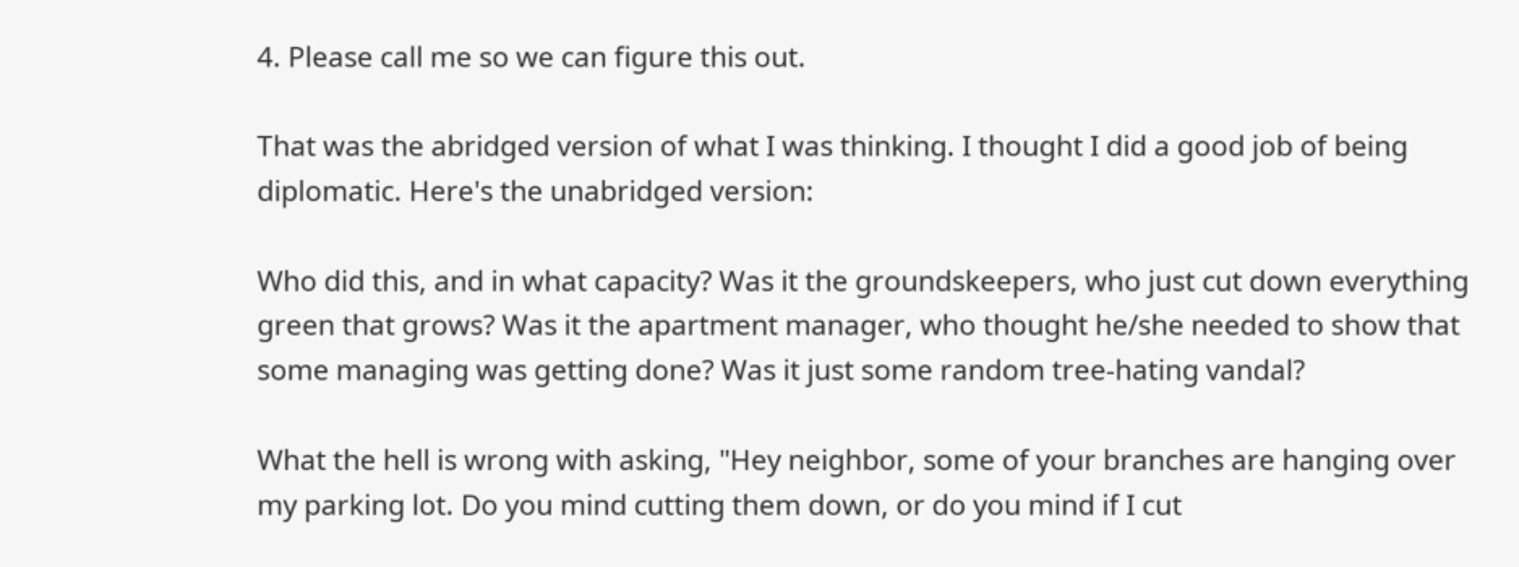4. Please call me so we can figure this out.

That was the abridged version of what I was thinking. I thought I did a good job of being diplomatic. Here's the unabridged version:

Who did this, and in what capacity? Was it the groundskeepers, who just cut down everything green that grows? Was it the apartment manager, who thought he/she needed to show that some managing was getting done? Was it just some random tree-hating vandal?

What the hell is wrong with asking, "Hey neighbor, some of your branches are hanging over my parking lot. Do you mind cutting them down, or do you mind if I cut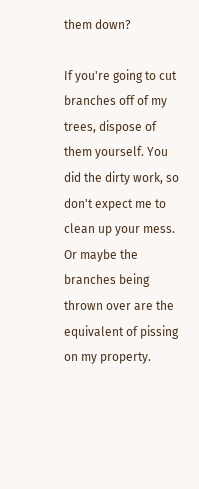them down?

If you're going to cut branches off of my trees, dispose of them yourself. You did the dirty work, so don't expect me to clean up your mess. Or maybe the branches being thrown over are the equivalent of pissing on my property.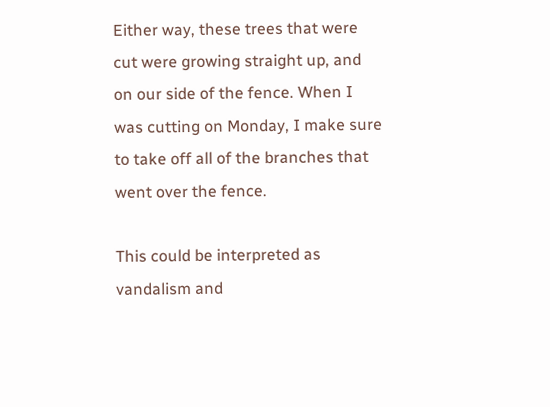Either way, these trees that were cut were growing straight up, and on our side of the fence. When I was cutting on Monday, I make sure to take off all of the branches that went over the fence.

This could be interpreted as vandalism and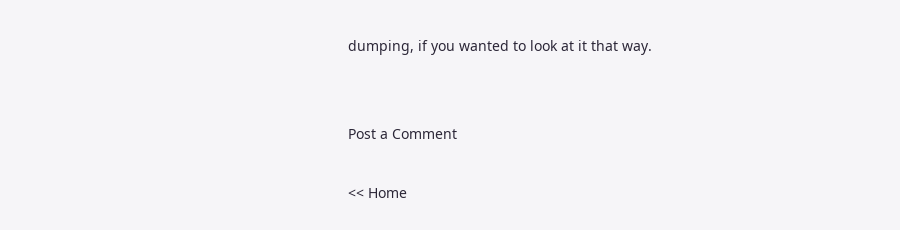dumping, if you wanted to look at it that way.


Post a Comment

<< Home